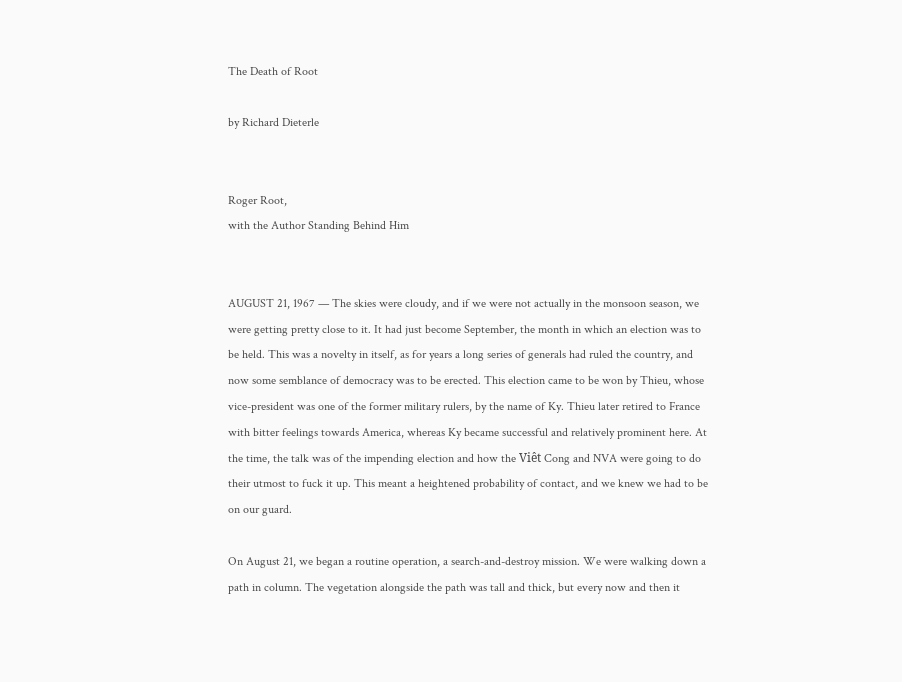The Death of Root

by Richard Dieterle


Roger Root,
with the Author Standing Behind Him


AUGUST 21, 1967 — The skies were cloudy, and if we were not actually in the monsoon season, we were getting pretty close to it. It had just become September, the month in which an election was to be held. This was a novelty in itself, as for years a long series of generals had ruled the country, and now some semblance of democracy was to be erected. This election came to be won by Thieu, whose vice-president was one of the former military rulers, by the name of Ky. Thieu later retired to France with bitter feelings towards America, whereas Ky became successful and relatively prominent here. At the time, the talk was of the impending election and how the Viêt Cong and NVA were going to do their utmost to fuck it up. This meant a heightened probability of contact, and we knew we had to be on our guard.

On August 21, we began a routine operation, a search-and-destroy mission. We were walking down a path in column. The vegetation alongside the path was tall and thick, but every now and then it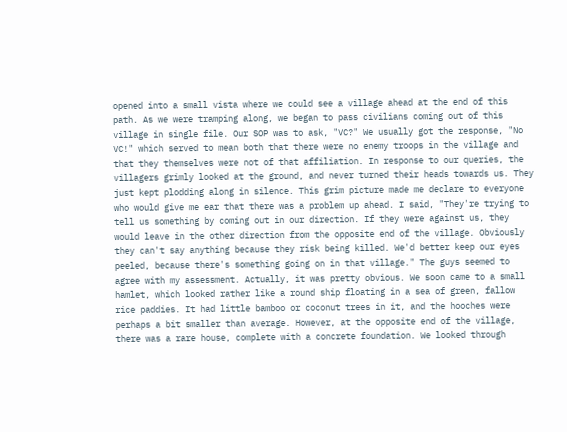opened into a small vista where we could see a village ahead at the end of this path. As we were tramping along, we began to pass civilians coming out of this village in single file. Our SOP was to ask, "VC?" We usually got the response, "No VC!" which served to mean both that there were no enemy troops in the village and that they themselves were not of that affiliation. In response to our queries, the villagers grimly looked at the ground, and never turned their heads towards us. They just kept plodding along in silence. This grim picture made me declare to everyone who would give me ear that there was a problem up ahead. I said, "They're trying to tell us something by coming out in our direction. If they were against us, they would leave in the other direction from the opposite end of the village. Obviously they can't say anything because they risk being killed. We'd better keep our eyes peeled, because there's something going on in that village." The guys seemed to agree with my assessment. Actually, it was pretty obvious. We soon came to a small hamlet, which looked rather like a round ship floating in a sea of green, fallow rice paddies. It had little bamboo or coconut trees in it, and the hooches were perhaps a bit smaller than average. However, at the opposite end of the village, there was a rare house, complete with a concrete foundation. We looked through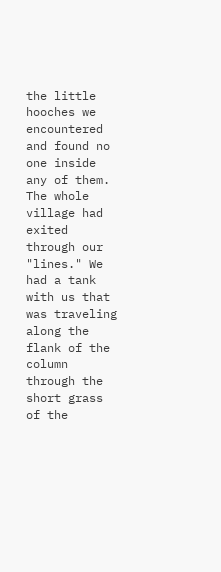the little hooches we encountered and found no one inside any of them. The whole village had exited through our "lines." We had a tank with us that was traveling along the flank of the column through the short grass of the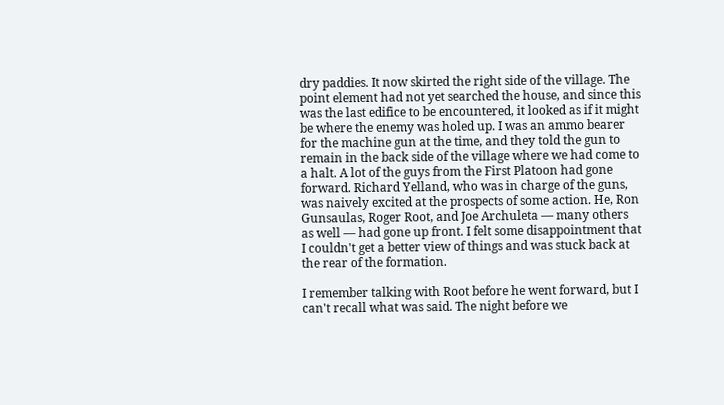dry paddies. It now skirted the right side of the village. The point element had not yet searched the house, and since this was the last edifice to be encountered, it looked as if it might be where the enemy was holed up. I was an ammo bearer for the machine gun at the time, and they told the gun to remain in the back side of the village where we had come to a halt. A lot of the guys from the First Platoon had gone forward. Richard Yelland, who was in charge of the guns, was naively excited at the prospects of some action. He, Ron Gunsaulas, Roger Root, and Joe Archuleta — many others as well — had gone up front. I felt some disappointment that I couldn't get a better view of things and was stuck back at the rear of the formation.

I remember talking with Root before he went forward, but I can't recall what was said. The night before we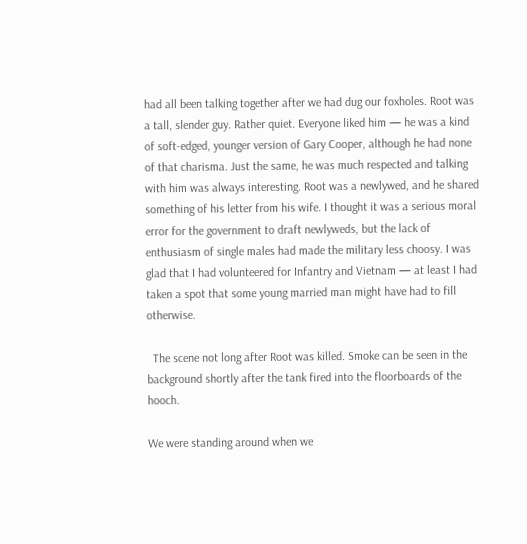had all been talking together after we had dug our foxholes. Root was a tall, slender guy. Rather quiet. Everyone liked him — he was a kind of soft-edged, younger version of Gary Cooper, although he had none of that charisma. Just the same, he was much respected and talking with him was always interesting. Root was a newlywed, and he shared something of his letter from his wife. I thought it was a serious moral error for the government to draft newlyweds, but the lack of enthusiasm of single males had made the military less choosy. I was glad that I had volunteered for Infantry and Vietnam — at least I had taken a spot that some young married man might have had to fill otherwise.

  The scene not long after Root was killed. Smoke can be seen in the background shortly after the tank fired into the floorboards of the hooch.

We were standing around when we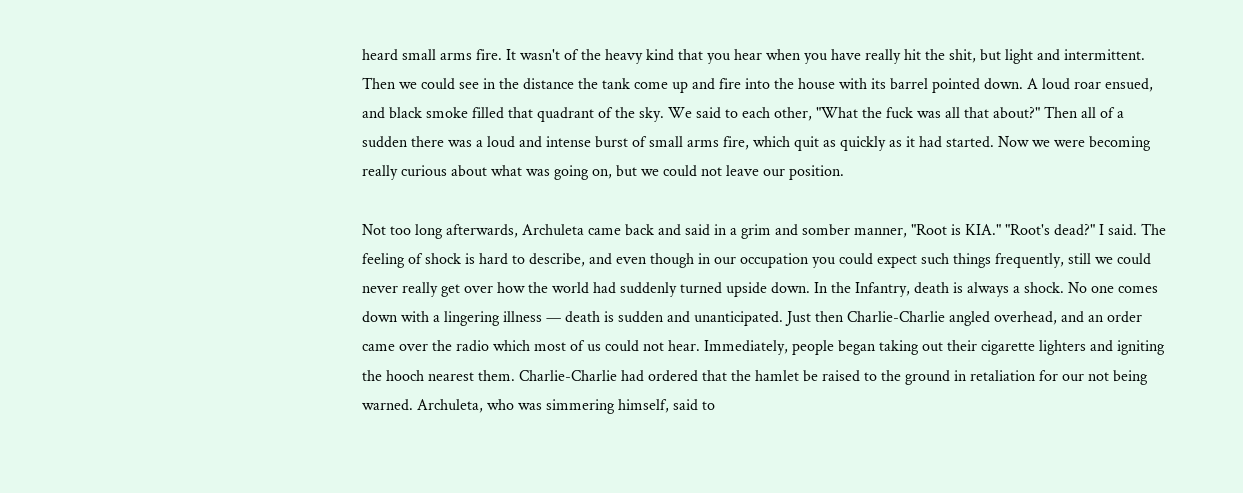heard small arms fire. It wasn't of the heavy kind that you hear when you have really hit the shit, but light and intermittent. Then we could see in the distance the tank come up and fire into the house with its barrel pointed down. A loud roar ensued, and black smoke filled that quadrant of the sky. We said to each other, "What the fuck was all that about?" Then all of a sudden there was a loud and intense burst of small arms fire, which quit as quickly as it had started. Now we were becoming really curious about what was going on, but we could not leave our position.

Not too long afterwards, Archuleta came back and said in a grim and somber manner, "Root is KIA." "Root's dead?" I said. The feeling of shock is hard to describe, and even though in our occupation you could expect such things frequently, still we could never really get over how the world had suddenly turned upside down. In the Infantry, death is always a shock. No one comes down with a lingering illness — death is sudden and unanticipated. Just then Charlie-Charlie angled overhead, and an order came over the radio which most of us could not hear. Immediately, people began taking out their cigarette lighters and igniting the hooch nearest them. Charlie-Charlie had ordered that the hamlet be raised to the ground in retaliation for our not being warned. Archuleta, who was simmering himself, said to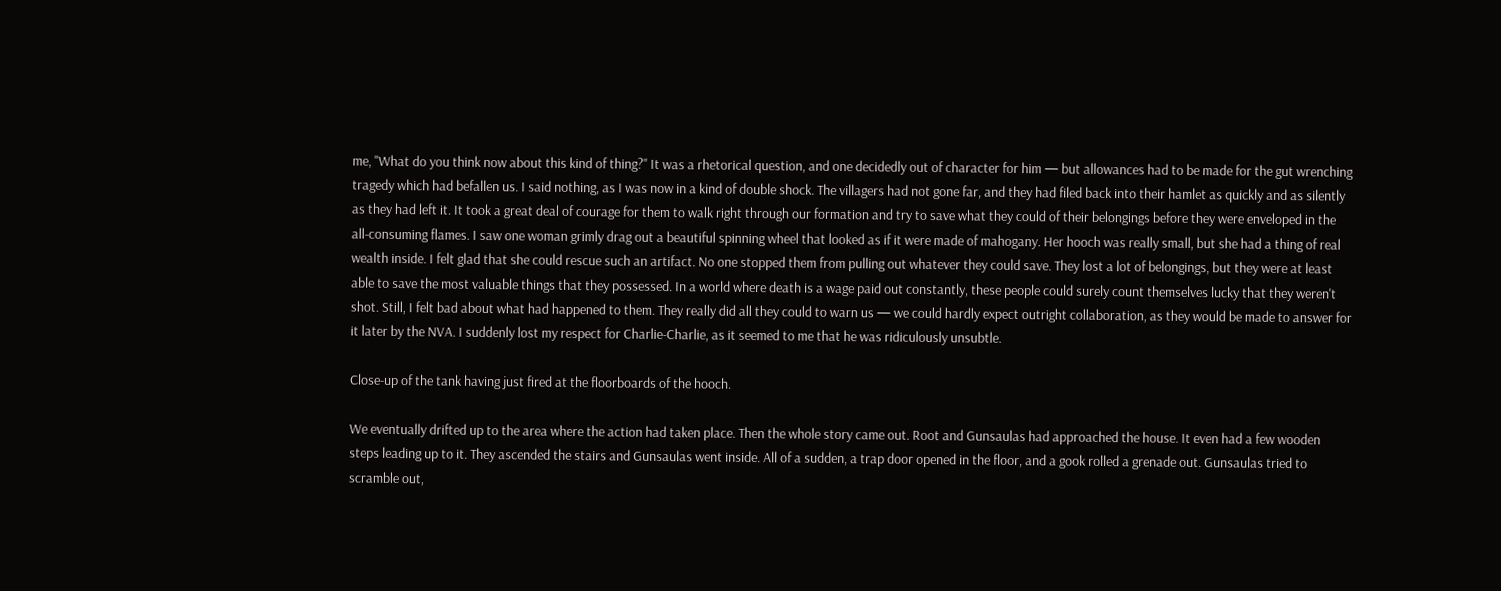me, "What do you think now about this kind of thing?" It was a rhetorical question, and one decidedly out of character for him — but allowances had to be made for the gut wrenching tragedy which had befallen us. I said nothing, as I was now in a kind of double shock. The villagers had not gone far, and they had filed back into their hamlet as quickly and as silently as they had left it. It took a great deal of courage for them to walk right through our formation and try to save what they could of their belongings before they were enveloped in the all-consuming flames. I saw one woman grimly drag out a beautiful spinning wheel that looked as if it were made of mahogany. Her hooch was really small, but she had a thing of real wealth inside. I felt glad that she could rescue such an artifact. No one stopped them from pulling out whatever they could save. They lost a lot of belongings, but they were at least able to save the most valuable things that they possessed. In a world where death is a wage paid out constantly, these people could surely count themselves lucky that they weren't shot. Still, I felt bad about what had happened to them. They really did all they could to warn us — we could hardly expect outright collaboration, as they would be made to answer for it later by the NVA. I suddenly lost my respect for Charlie-Charlie, as it seemed to me that he was ridiculously unsubtle.

Close-up of the tank having just fired at the floorboards of the hooch.

We eventually drifted up to the area where the action had taken place. Then the whole story came out. Root and Gunsaulas had approached the house. It even had a few wooden steps leading up to it. They ascended the stairs and Gunsaulas went inside. All of a sudden, a trap door opened in the floor, and a gook rolled a grenade out. Gunsaulas tried to scramble out,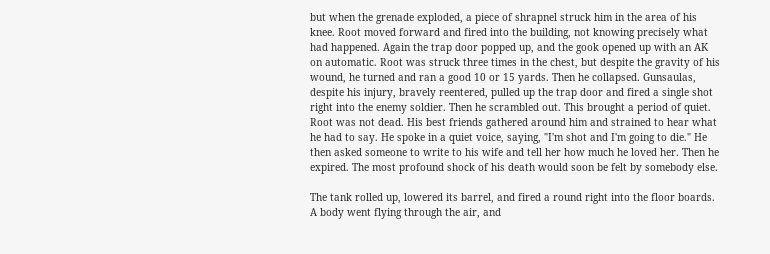but when the grenade exploded, a piece of shrapnel struck him in the area of his knee. Root moved forward and fired into the building, not knowing precisely what had happened. Again the trap door popped up, and the gook opened up with an AK on automatic. Root was struck three times in the chest, but despite the gravity of his wound, he turned and ran a good 10 or 15 yards. Then he collapsed. Gunsaulas, despite his injury, bravely reentered, pulled up the trap door and fired a single shot right into the enemy soldier. Then he scrambled out. This brought a period of quiet. Root was not dead. His best friends gathered around him and strained to hear what he had to say. He spoke in a quiet voice, saying, "I'm shot and I'm going to die." He then asked someone to write to his wife and tell her how much he loved her. Then he expired. The most profound shock of his death would soon be felt by somebody else.

The tank rolled up, lowered its barrel, and fired a round right into the floor boards. A body went flying through the air, and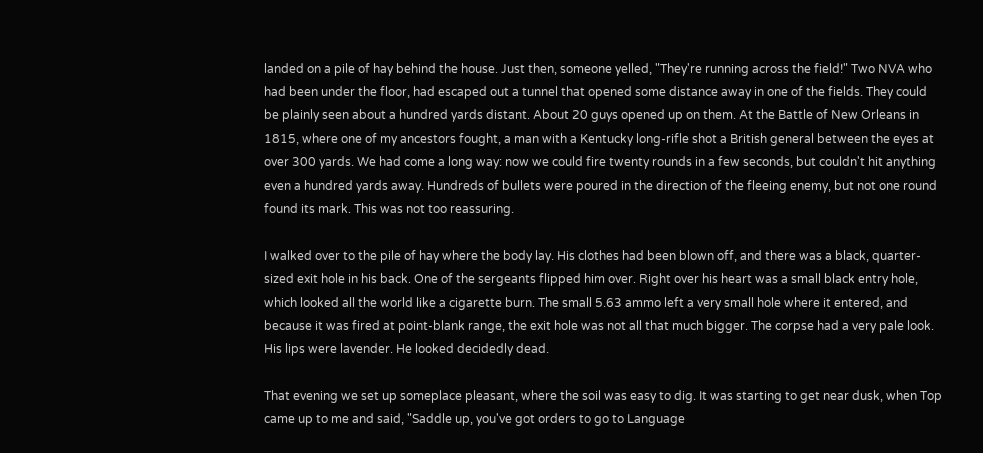landed on a pile of hay behind the house. Just then, someone yelled, "They're running across the field!" Two NVA who had been under the floor, had escaped out a tunnel that opened some distance away in one of the fields. They could be plainly seen about a hundred yards distant. About 20 guys opened up on them. At the Battle of New Orleans in 1815, where one of my ancestors fought, a man with a Kentucky long-rifle shot a British general between the eyes at over 300 yards. We had come a long way: now we could fire twenty rounds in a few seconds, but couldn't hit anything even a hundred yards away. Hundreds of bullets were poured in the direction of the fleeing enemy, but not one round found its mark. This was not too reassuring.

I walked over to the pile of hay where the body lay. His clothes had been blown off, and there was a black, quarter-sized exit hole in his back. One of the sergeants flipped him over. Right over his heart was a small black entry hole, which looked all the world like a cigarette burn. The small 5.63 ammo left a very small hole where it entered, and because it was fired at point-blank range, the exit hole was not all that much bigger. The corpse had a very pale look. His lips were lavender. He looked decidedly dead.

That evening we set up someplace pleasant, where the soil was easy to dig. It was starting to get near dusk, when Top came up to me and said, "Saddle up, you've got orders to go to Language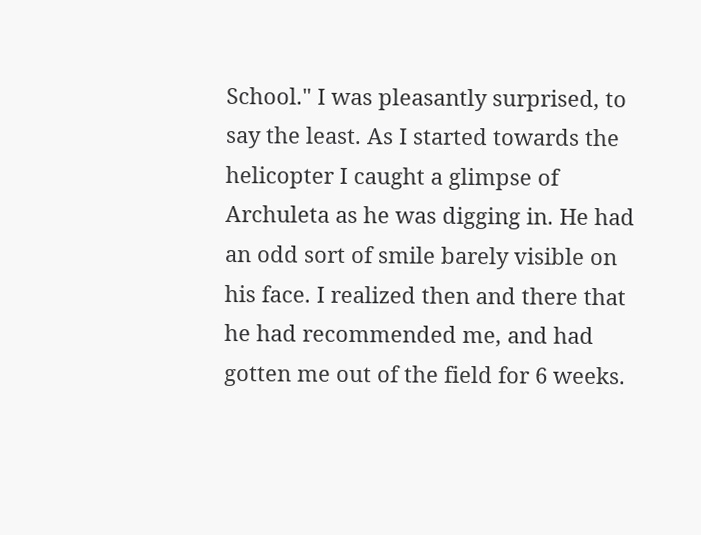School." I was pleasantly surprised, to say the least. As I started towards the helicopter I caught a glimpse of Archuleta as he was digging in. He had an odd sort of smile barely visible on his face. I realized then and there that he had recommended me, and had gotten me out of the field for 6 weeks.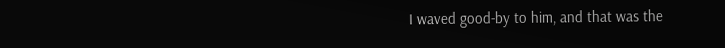I waved good-by to him, and that was the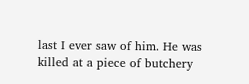last I ever saw of him. He was killed at a piece of butchery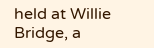held at Willie Bridge, a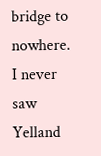bridge to nowhere. I never saw Yelland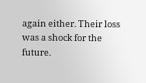again either. Their loss was a shock for the future.